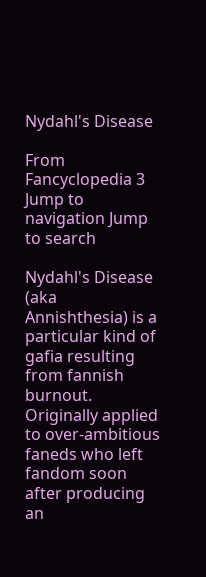Nydahl's Disease

From Fancyclopedia 3
Jump to navigation Jump to search

Nydahl's Disease (aka Annishthesia) is a particular kind of gafia resulting from fannish burnout. Originally applied to over-ambitious faneds who left fandom soon after producing an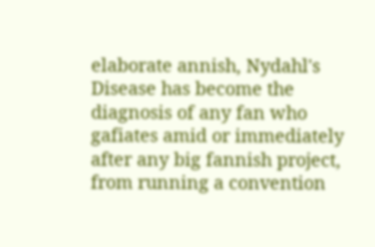elaborate annish, Nydahl's Disease has become the diagnosis of any fan who gafiates amid or immediately after any big fannish project, from running a convention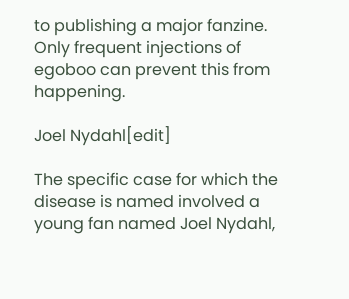to publishing a major fanzine. Only frequent injections of egoboo can prevent this from happening.

Joel Nydahl[edit]

The specific case for which the disease is named involved a young fan named Joel Nydahl,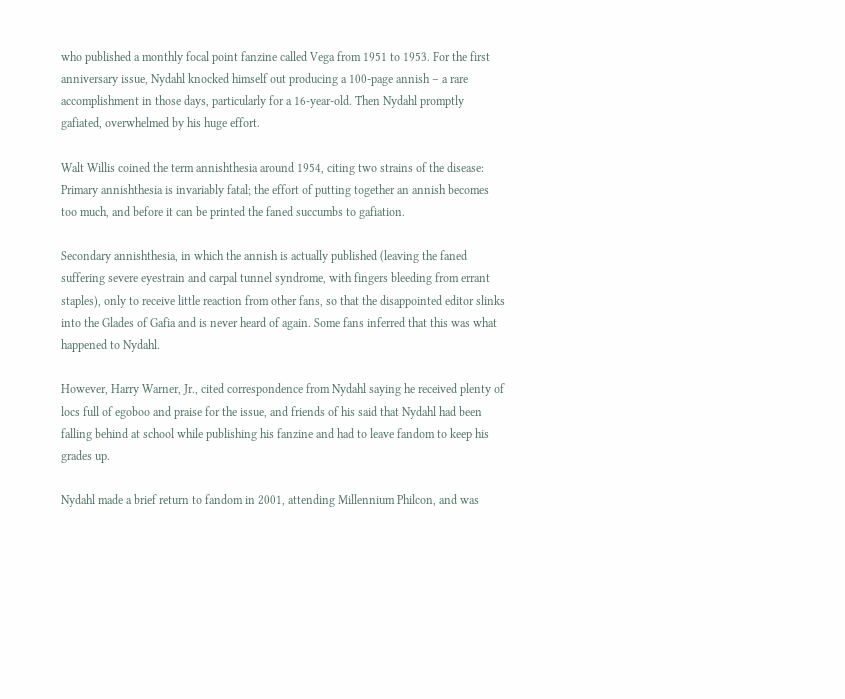who published a monthly focal point fanzine called Vega from 1951 to 1953. For the first anniversary issue, Nydahl knocked himself out producing a 100-page annish – a rare accomplishment in those days, particularly for a 16-year-old. Then Nydahl promptly gafiated, overwhelmed by his huge effort.

Walt Willis coined the term annishthesia around 1954, citing two strains of the disease: Primary annishthesia is invariably fatal; the effort of putting together an annish becomes too much, and before it can be printed the faned succumbs to gafiation.

Secondary annishthesia, in which the annish is actually published (leaving the faned suffering severe eyestrain and carpal tunnel syndrome, with fingers bleeding from errant staples), only to receive little reaction from other fans, so that the disappointed editor slinks into the Glades of Gafia and is never heard of again. Some fans inferred that this was what happened to Nydahl.

However, Harry Warner, Jr., cited correspondence from Nydahl saying he received plenty of locs full of egoboo and praise for the issue, and friends of his said that Nydahl had been falling behind at school while publishing his fanzine and had to leave fandom to keep his grades up.

Nydahl made a brief return to fandom in 2001, attending Millennium Philcon, and was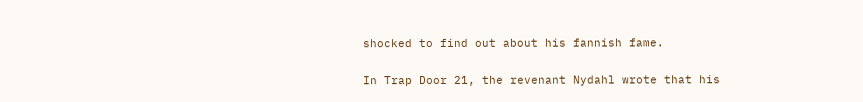shocked to find out about his fannish fame.

In Trap Door 21, the revenant Nydahl wrote that his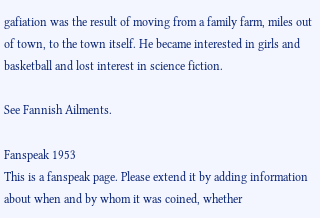gafiation was the result of moving from a family farm, miles out of town, to the town itself. He became interested in girls and basketball and lost interest in science fiction.

See Fannish Ailments.

Fanspeak 1953
This is a fanspeak page. Please extend it by adding information about when and by whom it was coined, whether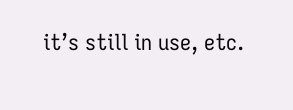it’s still in use, etc.